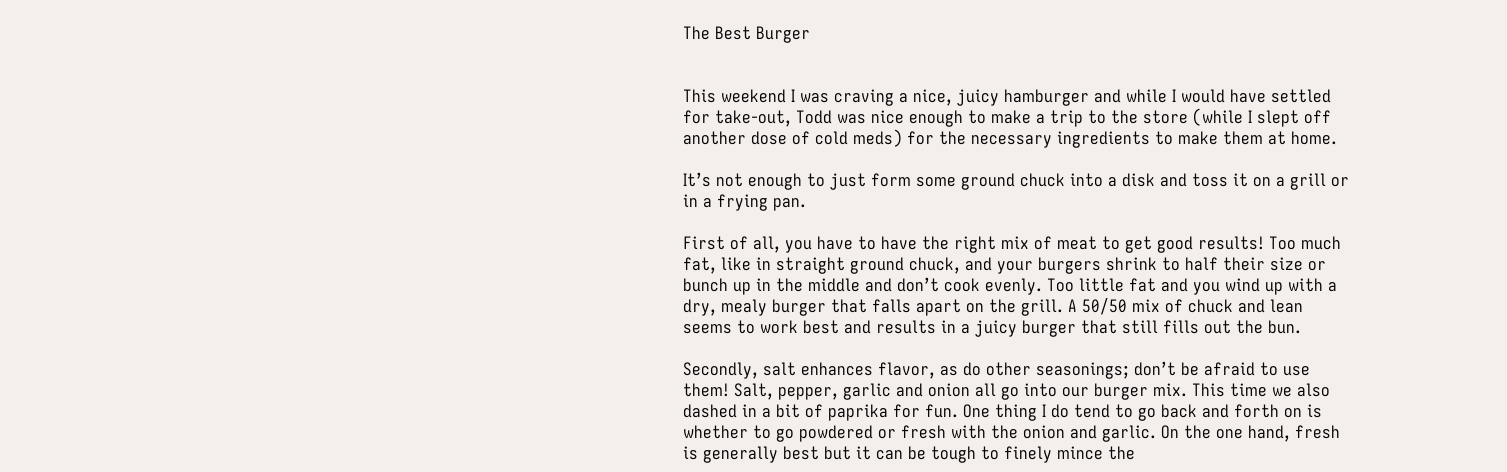The Best Burger


This weekend I was craving a nice, juicy hamburger and while I would have settled for take-out, Todd was nice enough to make a trip to the store (while I slept off another dose of cold meds) for the necessary ingredients to make them at home.

It’s not enough to just form some ground chuck into a disk and toss it on a grill or in a frying pan.

First of all, you have to have the right mix of meat to get good results! Too much fat, like in straight ground chuck, and your burgers shrink to half their size or bunch up in the middle and don’t cook evenly. Too little fat and you wind up with a dry, mealy burger that falls apart on the grill. A 50/50 mix of chuck and lean seems to work best and results in a juicy burger that still fills out the bun.

Secondly, salt enhances flavor, as do other seasonings; don’t be afraid to use them! Salt, pepper, garlic and onion all go into our burger mix. This time we also dashed in a bit of paprika for fun. One thing I do tend to go back and forth on is whether to go powdered or fresh with the onion and garlic. On the one hand, fresh is generally best but it can be tough to finely mince the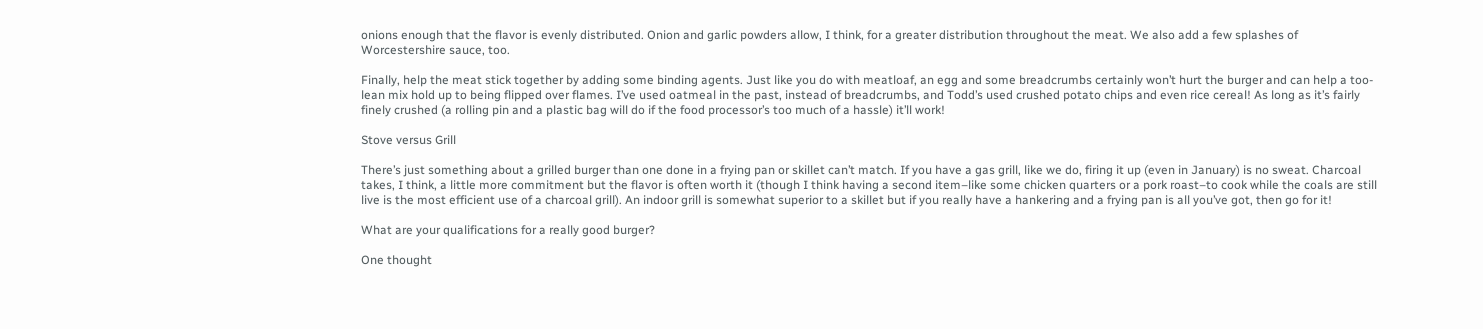onions enough that the flavor is evenly distributed. Onion and garlic powders allow, I think, for a greater distribution throughout the meat. We also add a few splashes of Worcestershire sauce, too.

Finally, help the meat stick together by adding some binding agents. Just like you do with meatloaf, an egg and some breadcrumbs certainly won’t hurt the burger and can help a too-lean mix hold up to being flipped over flames. I’ve used oatmeal in the past, instead of breadcrumbs, and Todd’s used crushed potato chips and even rice cereal! As long as it’s fairly finely crushed (a rolling pin and a plastic bag will do if the food processor’s too much of a hassle) it’ll work!

Stove versus Grill

There’s just something about a grilled burger than one done in a frying pan or skillet can’t match. If you have a gas grill, like we do, firing it up (even in January) is no sweat. Charcoal takes, I think, a little more commitment but the flavor is often worth it (though I think having a second item–like some chicken quarters or a pork roast–to cook while the coals are still live is the most efficient use of a charcoal grill). An indoor grill is somewhat superior to a skillet but if you really have a hankering and a frying pan is all you’ve got, then go for it!

What are your qualifications for a really good burger?

One thought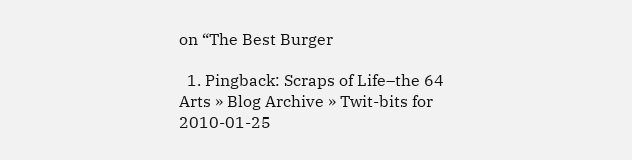on “The Best Burger

  1. Pingback: Scraps of Life–the 64 Arts » Blog Archive » Twit-bits for 2010-01-25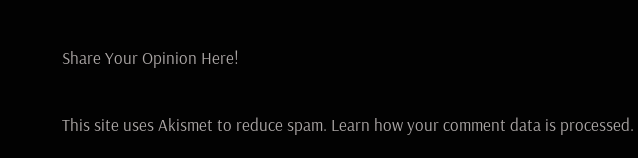Share Your Opinion Here!

This site uses Akismet to reduce spam. Learn how your comment data is processed.